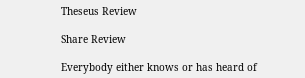Theseus Review

Share Review

Everybody either knows or has heard of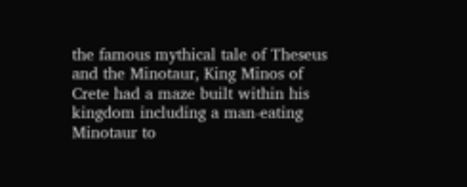the famous mythical tale of Theseus and the Minotaur, King Minos of Crete had a maze built within his kingdom including a man-eating Minotaur to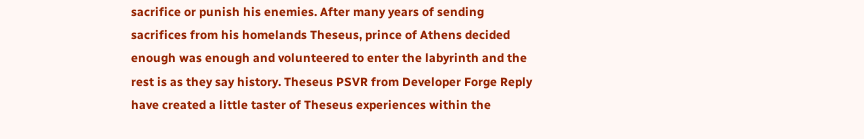sacrifice or punish his enemies. After many years of sending sacrifices from his homelands Theseus, prince of Athens decided enough was enough and volunteered to enter the labyrinth and the rest is as they say history. Theseus PSVR from Developer Forge Reply have created a little taster of Theseus experiences within the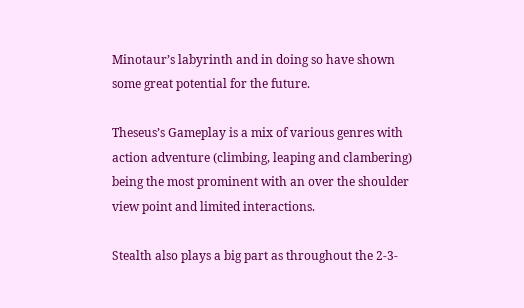Minotaur’s labyrinth and in doing so have shown some great potential for the future.

Theseus’s Gameplay is a mix of various genres with action adventure (climbing, leaping and clambering) being the most prominent with an over the shoulder view point and limited interactions.

Stealth also plays a big part as throughout the 2-3-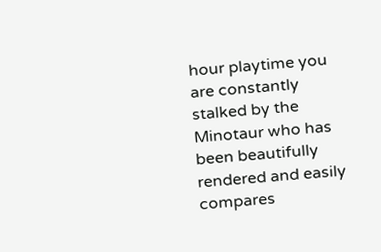hour playtime you are constantly stalked by the Minotaur who has been beautifully rendered and easily compares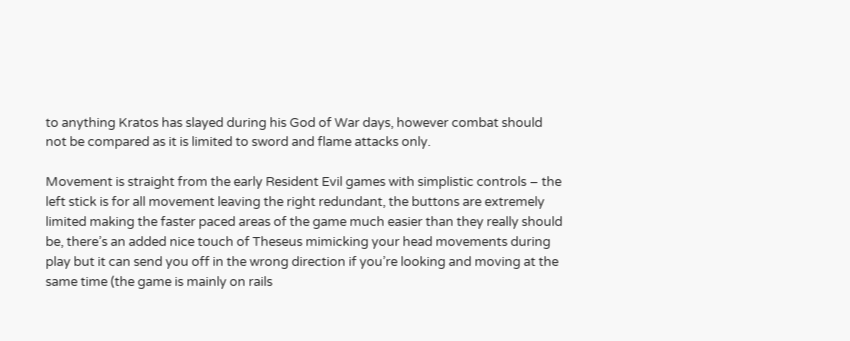to anything Kratos has slayed during his God of War days, however combat should not be compared as it is limited to sword and flame attacks only.

Movement is straight from the early Resident Evil games with simplistic controls – the left stick is for all movement leaving the right redundant, the buttons are extremely limited making the faster paced areas of the game much easier than they really should be, there’s an added nice touch of Theseus mimicking your head movements during play but it can send you off in the wrong direction if you’re looking and moving at the same time (the game is mainly on rails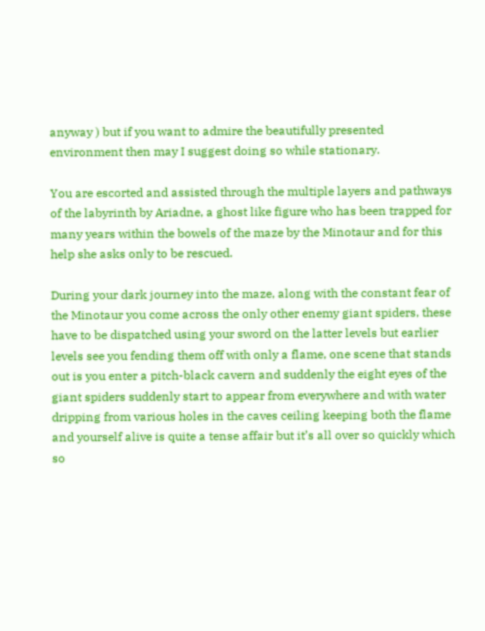anyway ) but if you want to admire the beautifully presented environment then may I suggest doing so while stationary.

You are escorted and assisted through the multiple layers and pathways of the labyrinth by Ariadne, a ghost like figure who has been trapped for many years within the bowels of the maze by the Minotaur and for this help she asks only to be rescued.

During your dark journey into the maze, along with the constant fear of the Minotaur you come across the only other enemy giant spiders, these have to be dispatched using your sword on the latter levels but earlier levels see you fending them off with only a flame, one scene that stands out is you enter a pitch-black cavern and suddenly the eight eyes of the giant spiders suddenly start to appear from everywhere and with water dripping from various holes in the caves ceiling keeping both the flame and yourself alive is quite a tense affair but it’s all over so quickly which so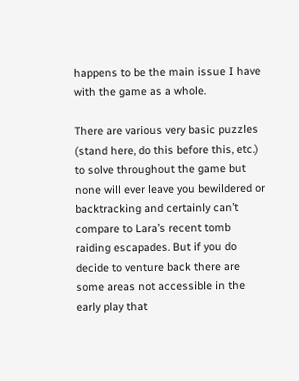happens to be the main issue I have with the game as a whole.

There are various very basic puzzles (stand here, do this before this, etc.) to solve throughout the game but none will ever leave you bewildered or backtracking and certainly can’t compare to Lara’s recent tomb raiding escapades. But if you do decide to venture back there are some areas not accessible in the early play that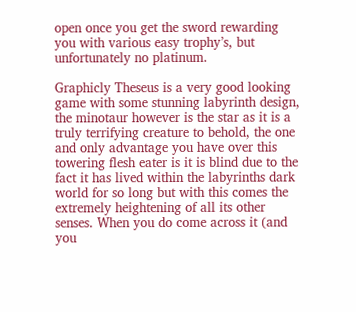open once you get the sword rewarding you with various easy trophy’s, but unfortunately no platinum.

Graphicly Theseus is a very good looking game with some stunning labyrinth design, the minotaur however is the star as it is a truly terrifying creature to behold, the one and only advantage you have over this towering flesh eater is it is blind due to the fact it has lived within the labyrinths dark world for so long but with this comes the extremely heightening of all its other senses. When you do come across it (and you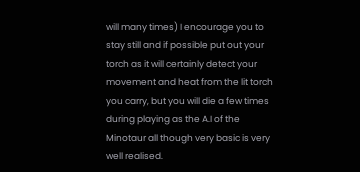will many times) I encourage you to stay still and if possible put out your torch as it will certainly detect your movement and heat from the lit torch you carry, but you will die a few times during playing as the A.I of the Minotaur all though very basic is very well realised.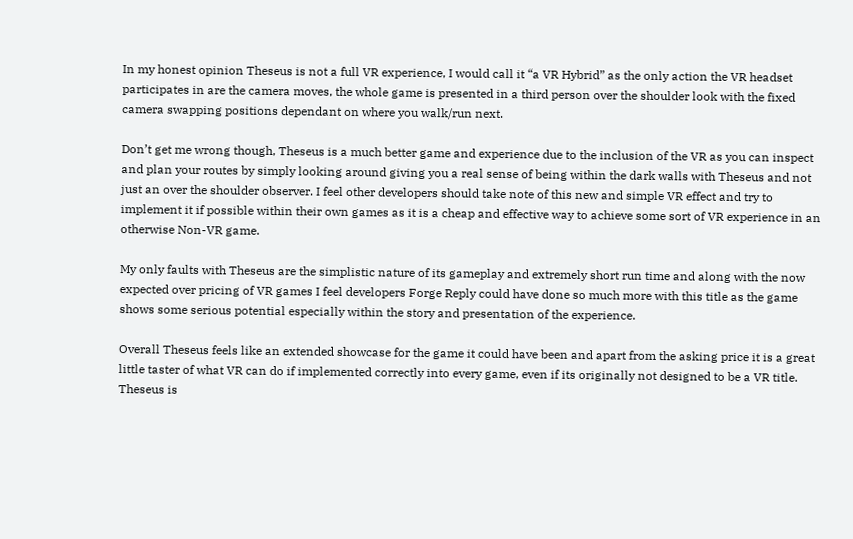In my honest opinion Theseus is not a full VR experience, I would call it “a VR Hybrid” as the only action the VR headset participates in are the camera moves, the whole game is presented in a third person over the shoulder look with the fixed camera swapping positions dependant on where you walk/run next.

Don’t get me wrong though, Theseus is a much better game and experience due to the inclusion of the VR as you can inspect and plan your routes by simply looking around giving you a real sense of being within the dark walls with Theseus and not just an over the shoulder observer. I feel other developers should take note of this new and simple VR effect and try to implement it if possible within their own games as it is a cheap and effective way to achieve some sort of VR experience in an otherwise Non-VR game.

My only faults with Theseus are the simplistic nature of its gameplay and extremely short run time and along with the now expected over pricing of VR games I feel developers Forge Reply could have done so much more with this title as the game shows some serious potential especially within the story and presentation of the experience.

Overall Theseus feels like an extended showcase for the game it could have been and apart from the asking price it is a great little taster of what VR can do if implemented correctly into every game, even if its originally not designed to be a VR title. Theseus is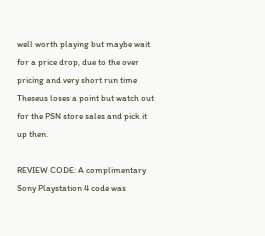well worth playing but maybe wait for a price drop, due to the over pricing and very short run time Theseus loses a point but watch out for the PSN store sales and pick it up then.

REVIEW CODE: A complimentary Sony Playstation 4 code was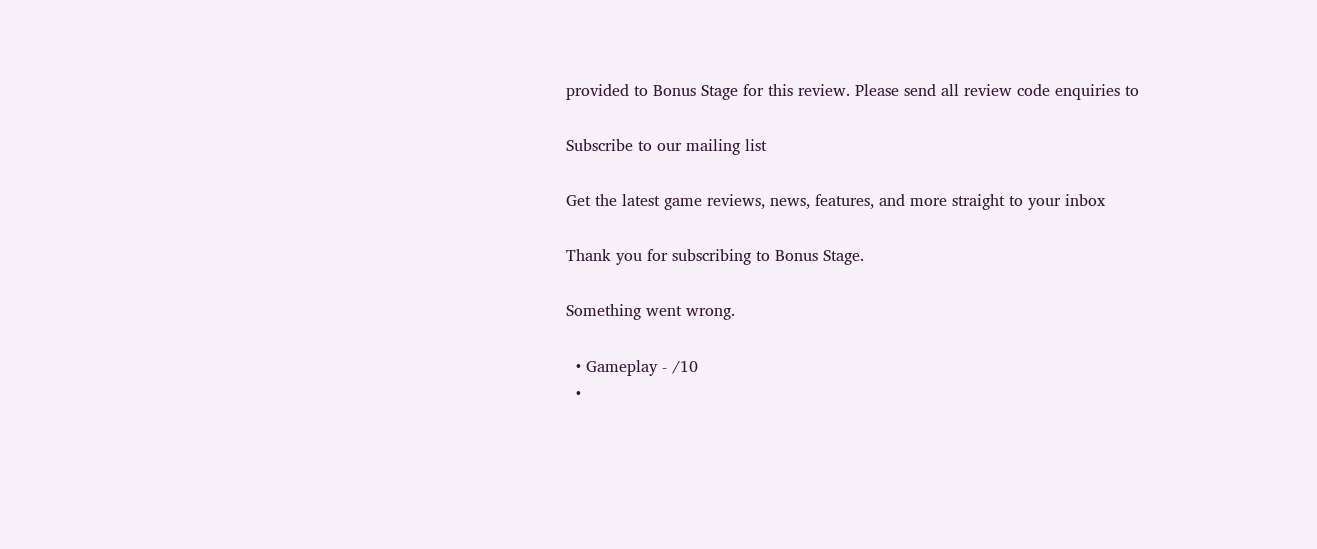provided to Bonus Stage for this review. Please send all review code enquiries to

Subscribe to our mailing list

Get the latest game reviews, news, features, and more straight to your inbox

Thank you for subscribing to Bonus Stage.

Something went wrong.

  • Gameplay - /10
  •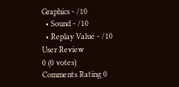Graphics - /10
  • Sound - /10
  • Replay Value - /10
User Review
0 (0 votes)
Comments Rating 0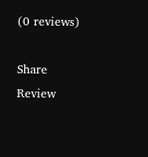(0 reviews)

Share Review